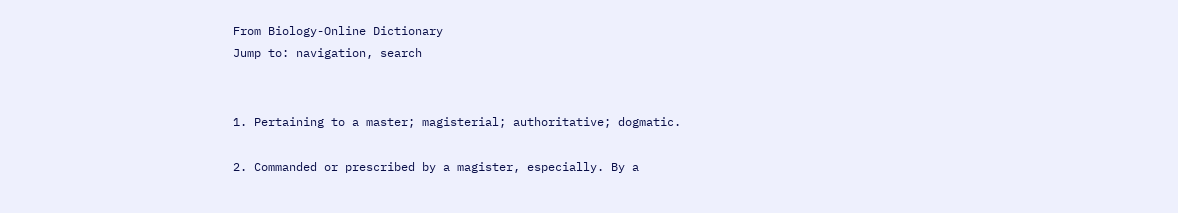From Biology-Online Dictionary
Jump to: navigation, search


1. Pertaining to a master; magisterial; authoritative; dogmatic.

2. Commanded or prescribed by a magister, especially. By a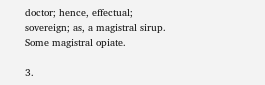doctor; hence, effectual; sovereign; as, a magistral sirup. Some magistral opiate.

3.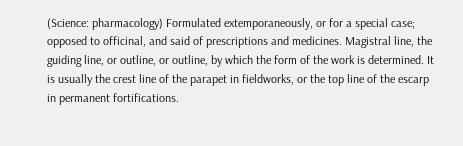(Science: pharmacology) Formulated extemporaneously, or for a special case; opposed to officinal, and said of prescriptions and medicines. Magistral line, the guiding line, or outline, or outline, by which the form of the work is determined. It is usually the crest line of the parapet in fieldworks, or the top line of the escarp in permanent fortifications.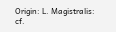Origin: L. Magistralis: cf.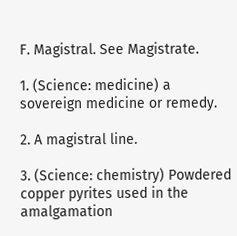F. Magistral. See Magistrate.

1. (Science: medicine) a sovereign medicine or remedy.

2. A magistral line.

3. (Science: chemistry) Powdered copper pyrites used in the amalgamation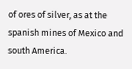of ores of silver, as at the spanish mines of Mexico and south America.